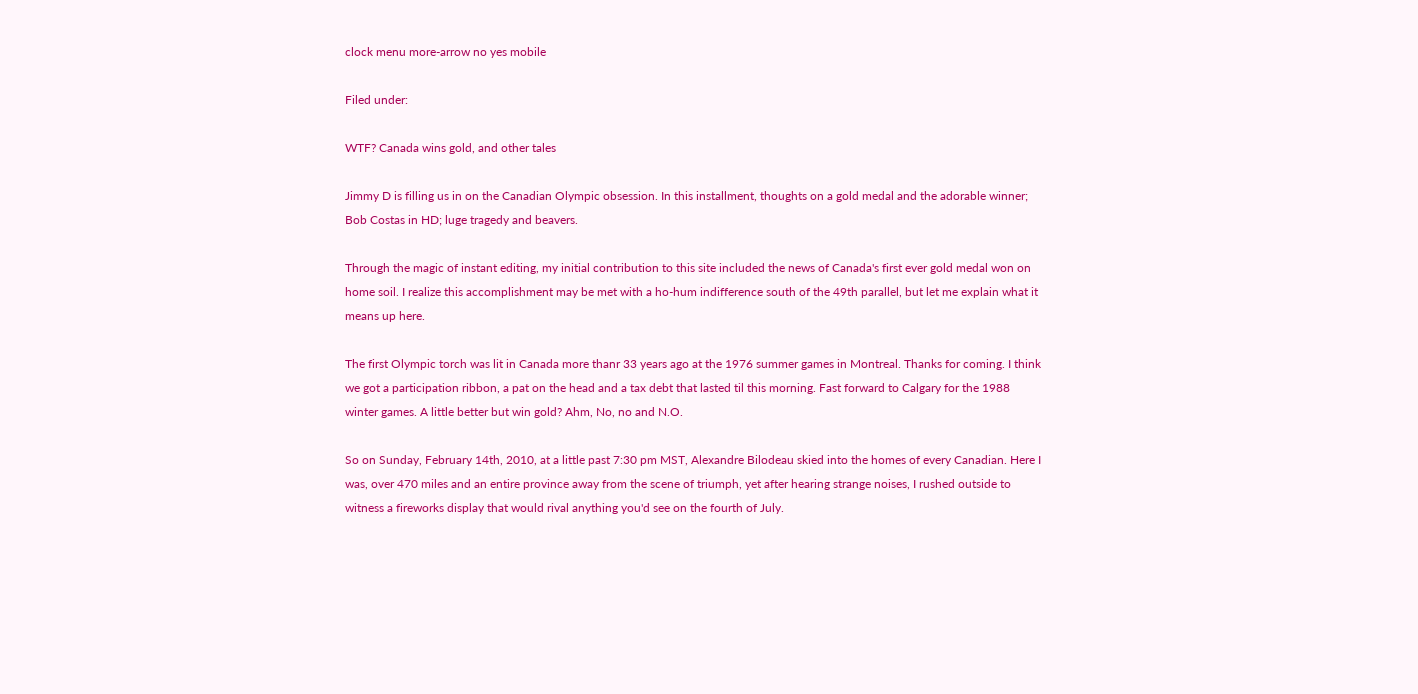clock menu more-arrow no yes mobile

Filed under:

WTF? Canada wins gold, and other tales

Jimmy D is filling us in on the Canadian Olympic obsession. In this installment, thoughts on a gold medal and the adorable winner; Bob Costas in HD; luge tragedy and beavers.

Through the magic of instant editing, my initial contribution to this site included the news of Canada's first ever gold medal won on home soil. I realize this accomplishment may be met with a ho-hum indifference south of the 49th parallel, but let me explain what it means up here.

The first Olympic torch was lit in Canada more thanr 33 years ago at the 1976 summer games in Montreal. Thanks for coming. I think we got a participation ribbon, a pat on the head and a tax debt that lasted til this morning. Fast forward to Calgary for the 1988 winter games. A little better but win gold? Ahm, No, no and N.O.

So on Sunday, February 14th, 2010, at a little past 7:30 pm MST, Alexandre Bilodeau skied into the homes of every Canadian. Here I was, over 470 miles and an entire province away from the scene of triumph, yet after hearing strange noises, I rushed outside to witness a fireworks display that would rival anything you'd see on the fourth of July.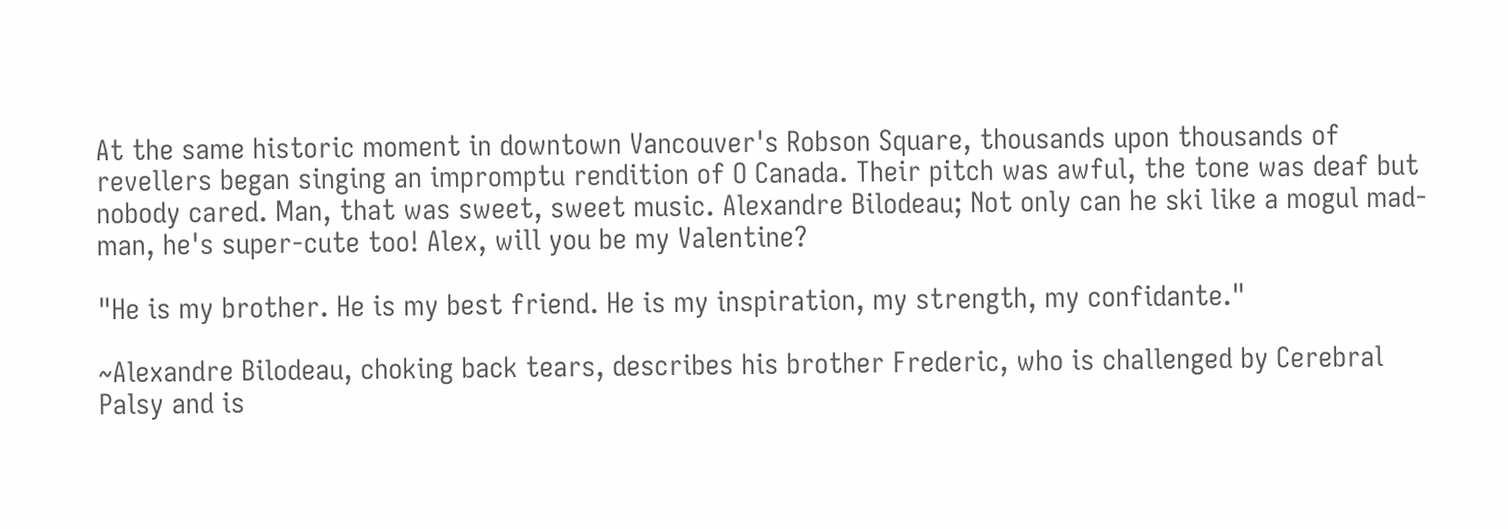At the same historic moment in downtown Vancouver's Robson Square, thousands upon thousands of revellers began singing an impromptu rendition of O Canada. Their pitch was awful, the tone was deaf but nobody cared. Man, that was sweet, sweet music. Alexandre Bilodeau; Not only can he ski like a mogul mad-man, he's super-cute too! Alex, will you be my Valentine?

"He is my brother. He is my best friend. He is my inspiration, my strength, my confidante."

~Alexandre Bilodeau, choking back tears, describes his brother Frederic, who is challenged by Cerebral Palsy and is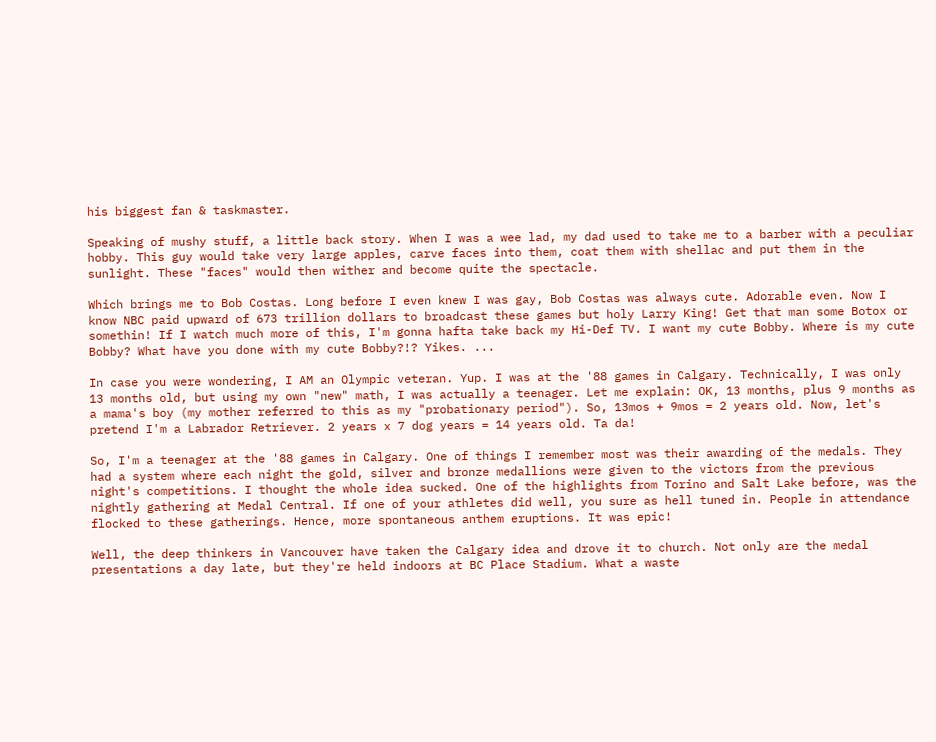his biggest fan & taskmaster.

Speaking of mushy stuff, a little back story. When I was a wee lad, my dad used to take me to a barber with a peculiar hobby. This guy would take very large apples, carve faces into them, coat them with shellac and put them in the sunlight. These "faces" would then wither and become quite the spectacle.

Which brings me to Bob Costas. Long before I even knew I was gay, Bob Costas was always cute. Adorable even. Now I know NBC paid upward of 673 trillion dollars to broadcast these games but holy Larry King! Get that man some Botox or somethin! If I watch much more of this, I'm gonna hafta take back my Hi-Def TV. I want my cute Bobby. Where is my cute Bobby? What have you done with my cute Bobby?!? Yikes. ...

In case you were wondering, I AM an Olympic veteran. Yup. I was at the '88 games in Calgary. Technically, I was only 13 months old, but using my own "new" math, I was actually a teenager. Let me explain: OK, 13 months, plus 9 months as a mama's boy (my mother referred to this as my "probationary period"). So, 13mos + 9mos = 2 years old. Now, let's pretend I'm a Labrador Retriever. 2 years x 7 dog years = 14 years old. Ta da!

So, I'm a teenager at the '88 games in Calgary. One of things I remember most was their awarding of the medals. They had a system where each night the gold, silver and bronze medallions were given to the victors from the previous night's competitions. I thought the whole idea sucked. One of the highlights from Torino and Salt Lake before, was the nightly gathering at Medal Central. If one of your athletes did well, you sure as hell tuned in. People in attendance flocked to these gatherings. Hence, more spontaneous anthem eruptions. It was epic!

Well, the deep thinkers in Vancouver have taken the Calgary idea and drove it to church. Not only are the medal presentations a day late, but they're held indoors at BC Place Stadium. What a waste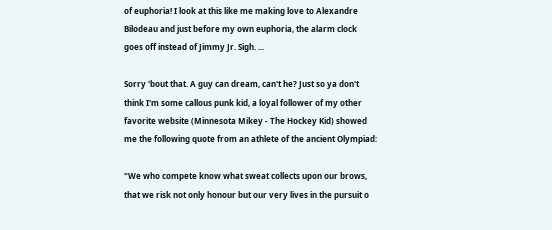of euphoria! I look at this like me making love to Alexandre Bilodeau and just before my own euphoria, the alarm clock goes off instead of Jimmy Jr. Sigh. ...

Sorry 'bout that. A guy can dream, can't he? Just so ya don't think I'm some callous punk kid, a loyal follower of my other favorite website (Minnesota Mikey - The Hockey Kid) showed me the following quote from an athlete of the ancient Olympiad:

"We who compete know what sweat collects upon our brows, that we risk not only honour but our very lives in the pursuit o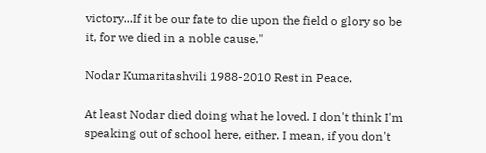victory...If it be our fate to die upon the field o glory so be it, for we died in a noble cause."

Nodar Kumaritashvili 1988-2010 Rest in Peace.

At least Nodar died doing what he loved. I don't think I'm speaking out of school here, either. I mean, if you don't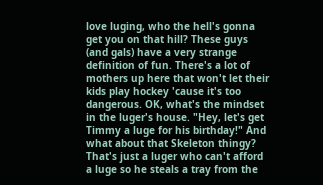love luging, who the hell's gonna get you on that hill? These guys (and gals) have a very strange definition of fun. There's a lot of mothers up here that won't let their kids play hockey 'cause it's too dangerous. OK, what's the mindset in the luger's house. "Hey, let's get Timmy a luge for his birthday!" And what about that Skeleton thingy? That's just a luger who can't afford a luge so he steals a tray from the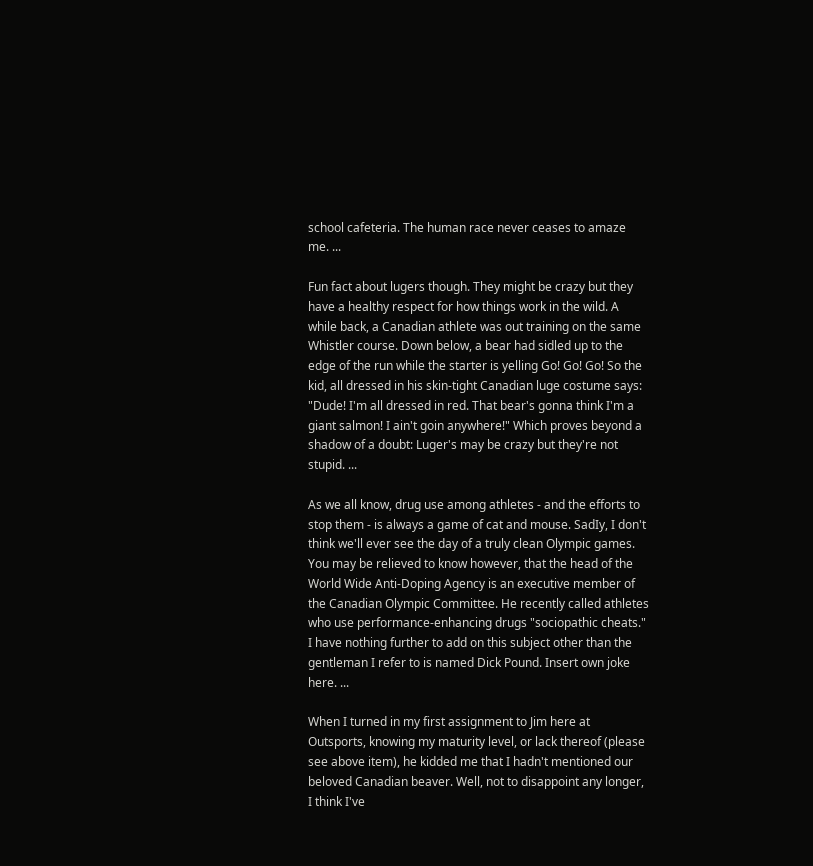school cafeteria. The human race never ceases to amaze me. ...

Fun fact about lugers though. They might be crazy but they have a healthy respect for how things work in the wild. A while back, a Canadian athlete was out training on the same Whistler course. Down below, a bear had sidled up to the edge of the run while the starter is yelling Go! Go! Go! So the kid, all dressed in his skin-tight Canadian luge costume says: "Dude! I'm all dressed in red. That bear's gonna think I'm a giant salmon! I ain't goin anywhere!" Which proves beyond a shadow of a doubt: Luger's may be crazy but they're not stupid. ...

As we all know, drug use among athletes - and the efforts to stop them - is always a game of cat and mouse. SadIy, I don't think we'll ever see the day of a truly clean Olympic games. You may be relieved to know however, that the head of the World Wide Anti-Doping Agency is an executive member of the Canadian Olympic Committee. He recently called athletes who use performance-enhancing drugs "sociopathic cheats." I have nothing further to add on this subject other than the gentleman I refer to is named Dick Pound. Insert own joke here. ...

When I turned in my first assignment to Jim here at Outsports, knowing my maturity level, or lack thereof (please see above item), he kidded me that I hadn't mentioned our beloved Canadian beaver. Well, not to disappoint any longer, I think I've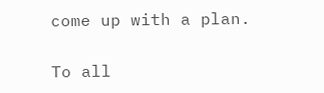come up with a plan.

To all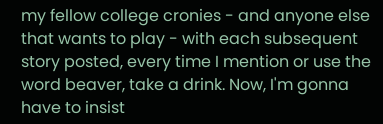my fellow college cronies - and anyone else that wants to play - with each subsequent story posted, every time I mention or use the word beaver, take a drink. Now, I'm gonna have to insist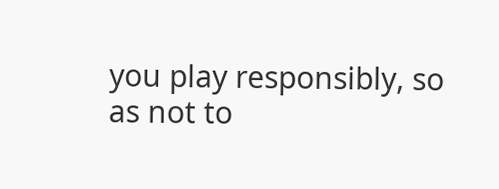you play responsibly, so as not to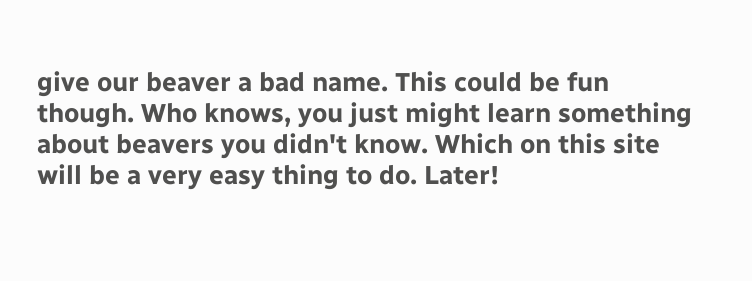give our beaver a bad name. This could be fun though. Who knows, you just might learn something about beavers you didn't know. Which on this site will be a very easy thing to do. Later!